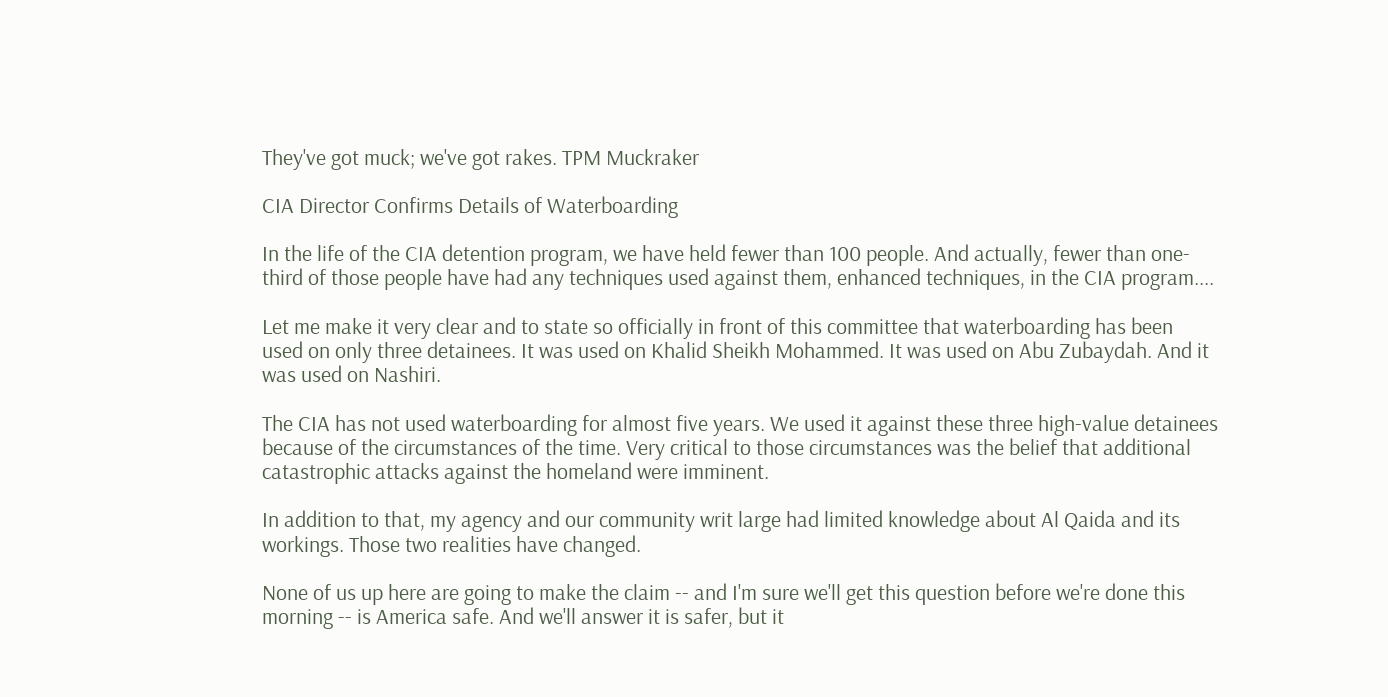They've got muck; we've got rakes. TPM Muckraker

CIA Director Confirms Details of Waterboarding

In the life of the CIA detention program, we have held fewer than 100 people. And actually, fewer than one-third of those people have had any techniques used against them, enhanced techniques, in the CIA program....

Let me make it very clear and to state so officially in front of this committee that waterboarding has been used on only three detainees. It was used on Khalid Sheikh Mohammed. It was used on Abu Zubaydah. And it was used on Nashiri.

The CIA has not used waterboarding for almost five years. We used it against these three high-value detainees because of the circumstances of the time. Very critical to those circumstances was the belief that additional catastrophic attacks against the homeland were imminent.

In addition to that, my agency and our community writ large had limited knowledge about Al Qaida and its workings. Those two realities have changed.

None of us up here are going to make the claim -- and I'm sure we'll get this question before we're done this morning -- is America safe. And we'll answer it is safer, but it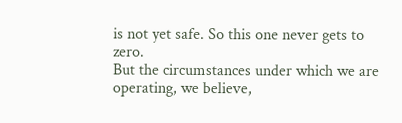is not yet safe. So this one never gets to zero.
But the circumstances under which we are operating, we believe,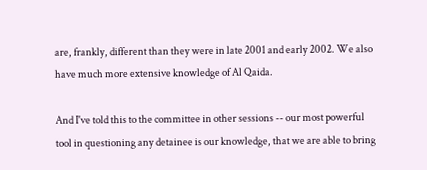are, frankly, different than they were in late 2001 and early 2002. We also have much more extensive knowledge of Al Qaida.

And I've told this to the committee in other sessions -- our most powerful tool in questioning any detainee is our knowledge, that we are able to bring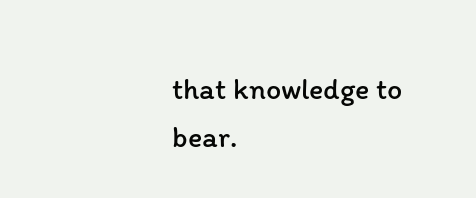that knowledge to bear.